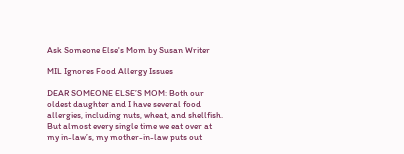Ask Someone Else's Mom by Susan Writer

MIL Ignores Food Allergy Issues

DEAR SOMEONE ELSE’S MOM: Both our oldest daughter and I have several food allergies, including nuts, wheat, and shellfish. But almost every single time we eat over at my in-law’s, my mother-in-law puts out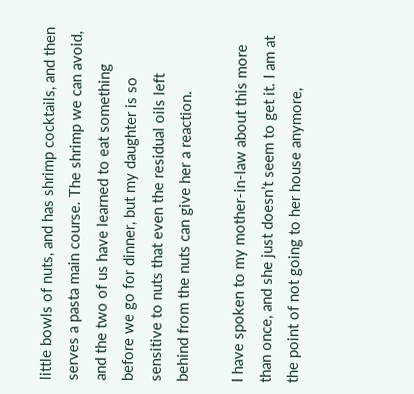little bowls of nuts, and has shrimp cocktails, and then serves a pasta main course. The shrimp we can avoid, and the two of us have learned to eat something before we go for dinner, but my daughter is so sensitive to nuts that even the residual oils left behind from the nuts can give her a reaction.

I have spoken to my mother-in-law about this more than once, and she just doesn’t seem to get it. I am at the point of not going to her house anymore,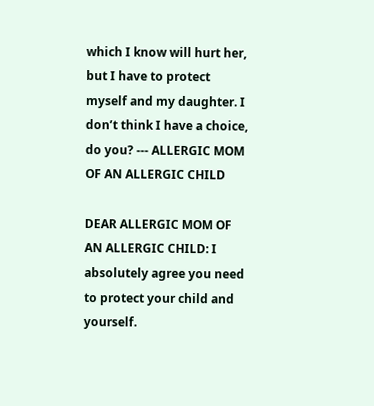which I know will hurt her, but I have to protect myself and my daughter. I don’t think I have a choice, do you? --- ALLERGIC MOM OF AN ALLERGIC CHILD

DEAR ALLERGIC MOM OF AN ALLERGIC CHILD: I absolutely agree you need to protect your child and yourself.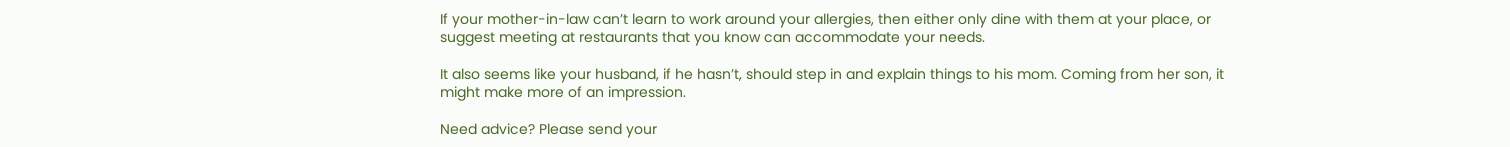If your mother-in-law can’t learn to work around your allergies, then either only dine with them at your place, or suggest meeting at restaurants that you know can accommodate your needs.

It also seems like your husband, if he hasn’t, should step in and explain things to his mom. Coming from her son, it might make more of an impression.

Need advice? Please send your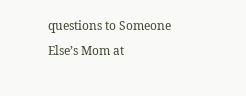questions to Someone Else’s Mom at